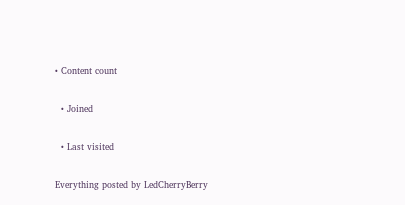• Content count

  • Joined

  • Last visited

Everything posted by LedCherryBerry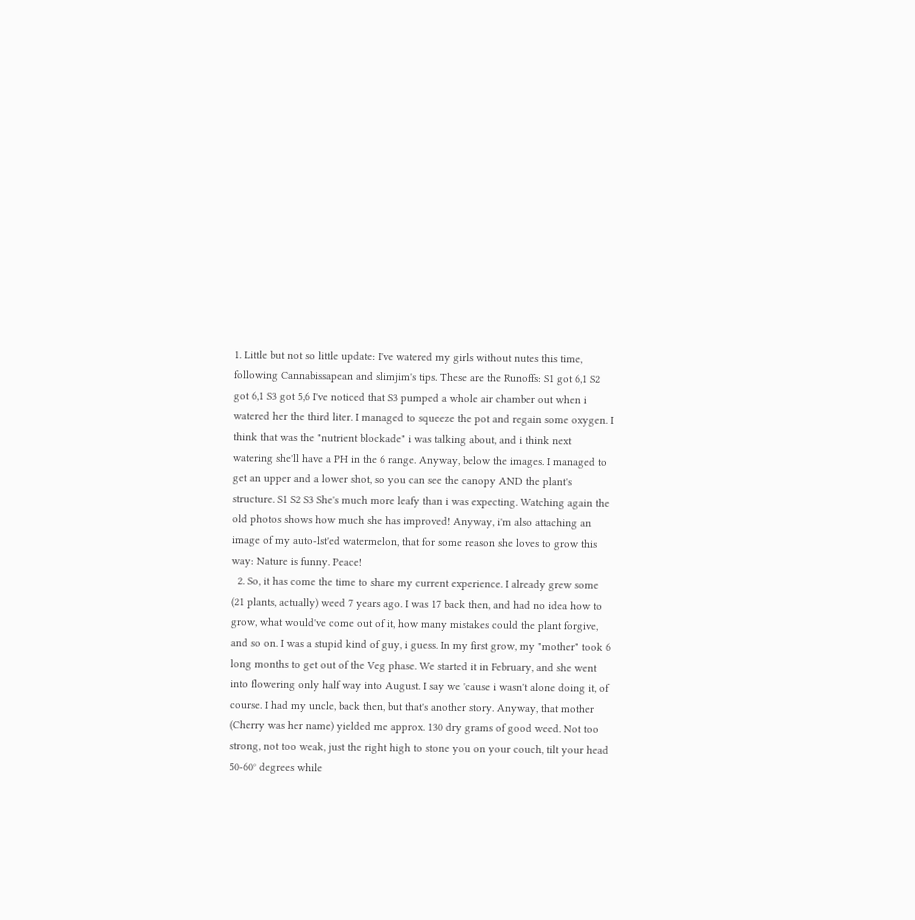1. Little but not so little update: I've watered my girls without nutes this time, following Cannabissapean and slimjim's tips. These are the Runoffs: S1 got 6,1 S2 got 6,1 S3 got 5,6 I've noticed that S3 pumped a whole air chamber out when i watered her the third liter. I managed to squeeze the pot and regain some oxygen. I think that was the "nutrient blockade" i was talking about, and i think next watering she'll have a PH in the 6 range. Anyway, below the images. I managed to get an upper and a lower shot, so you can see the canopy AND the plant's structure. S1 S2 S3 She's much more leafy than i was expecting. Watching again the old photos shows how much she has improved! Anyway, i'm also attaching an image of my auto-lst'ed watermelon, that for some reason she loves to grow this way: Nature is funny. Peace!
  2. So, it has come the time to share my current experience. I already grew some (21 plants, actually) weed 7 years ago. I was 17 back then, and had no idea how to grow, what would've come out of it, how many mistakes could the plant forgive, and so on. I was a stupid kind of guy, i guess. In my first grow, my "mother" took 6 long months to get out of the Veg phase. We started it in February, and she went into flowering only half way into August. I say we 'cause i wasn't alone doing it, of course. I had my uncle, back then, but that's another story. Anyway, that mother (Cherry was her name) yielded me approx. 130 dry grams of good weed. Not too strong, not too weak, just the right high to stone you on your couch, tilt your head 50-60° degrees while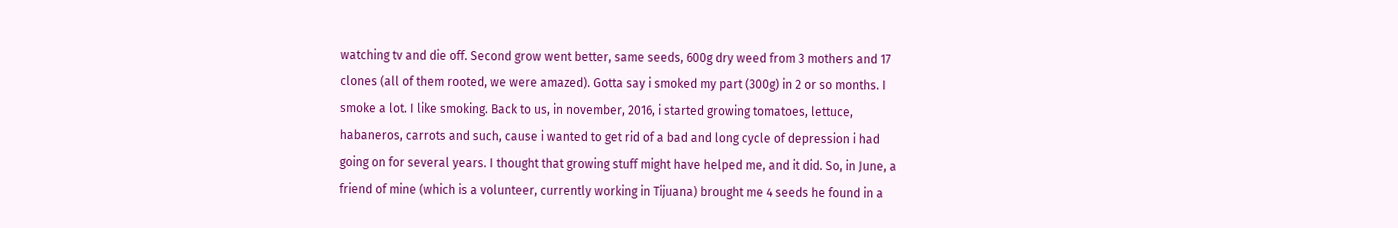watching tv and die off. Second grow went better, same seeds, 600g dry weed from 3 mothers and 17 clones (all of them rooted, we were amazed). Gotta say i smoked my part (300g) in 2 or so months. I smoke a lot. I like smoking. Back to us, in november, 2016, i started growing tomatoes, lettuce, habaneros, carrots and such, cause i wanted to get rid of a bad and long cycle of depression i had going on for several years. I thought that growing stuff might have helped me, and it did. So, in June, a friend of mine (which is a volunteer, currently working in Tijuana) brought me 4 seeds he found in a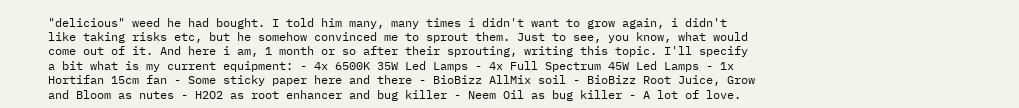"delicious" weed he had bought. I told him many, many times i didn't want to grow again, i didn't like taking risks etc, but he somehow convinced me to sprout them. Just to see, you know, what would come out of it. And here i am, 1 month or so after their sprouting, writing this topic. I'll specify a bit what is my current equipment: - 4x 6500K 35W Led Lamps - 4x Full Spectrum 45W Led Lamps - 1x Hortifan 15cm fan - Some sticky paper here and there - BioBizz AllMix soil - BioBizz Root Juice, Grow and Bloom as nutes - H2O2 as root enhancer and bug killer - Neem Oil as bug killer - A lot of love.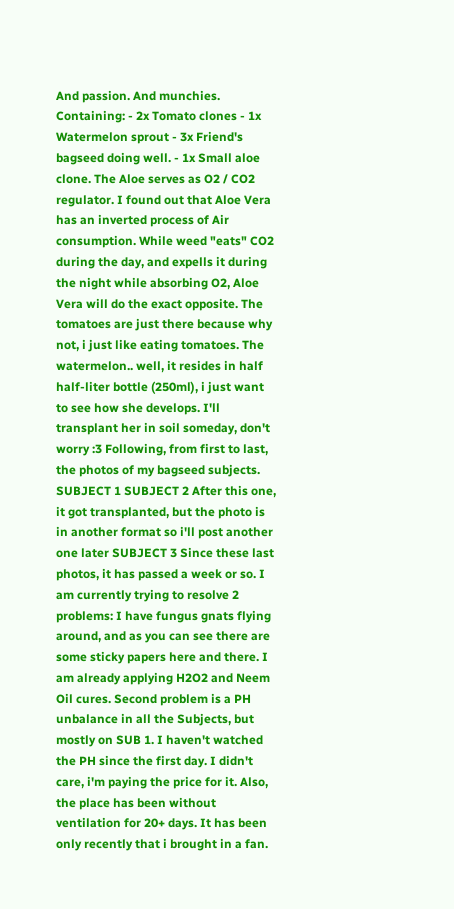And passion. And munchies. Containing: - 2x Tomato clones - 1x Watermelon sprout - 3x Friend's bagseed doing well. - 1x Small aloe clone. The Aloe serves as O2 / CO2 regulator. I found out that Aloe Vera has an inverted process of Air consumption. While weed "eats" CO2 during the day, and expells it during the night while absorbing O2, Aloe Vera will do the exact opposite. The tomatoes are just there because why not, i just like eating tomatoes. The watermelon.. well, it resides in half half-liter bottle (250ml), i just want to see how she develops. I'll transplant her in soil someday, don't worry :3 Following, from first to last, the photos of my bagseed subjects. SUBJECT 1 SUBJECT 2 After this one, it got transplanted, but the photo is in another format so i'll post another one later SUBJECT 3 Since these last photos, it has passed a week or so. I am currently trying to resolve 2 problems: I have fungus gnats flying around, and as you can see there are some sticky papers here and there. I am already applying H2O2 and Neem Oil cures. Second problem is a PH unbalance in all the Subjects, but mostly on SUB 1. I haven't watched the PH since the first day. I didn't care, i'm paying the price for it. Also, the place has been without ventilation for 20+ days. It has been only recently that i brought in a fan.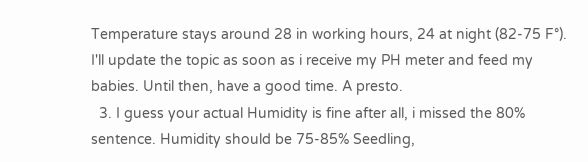Temperature stays around 28 in working hours, 24 at night (82-75 F°). I'll update the topic as soon as i receive my PH meter and feed my babies. Until then, have a good time. A presto.
  3. I guess your actual Humidity is fine after all, i missed the 80% sentence. Humidity should be 75-85% Seedling,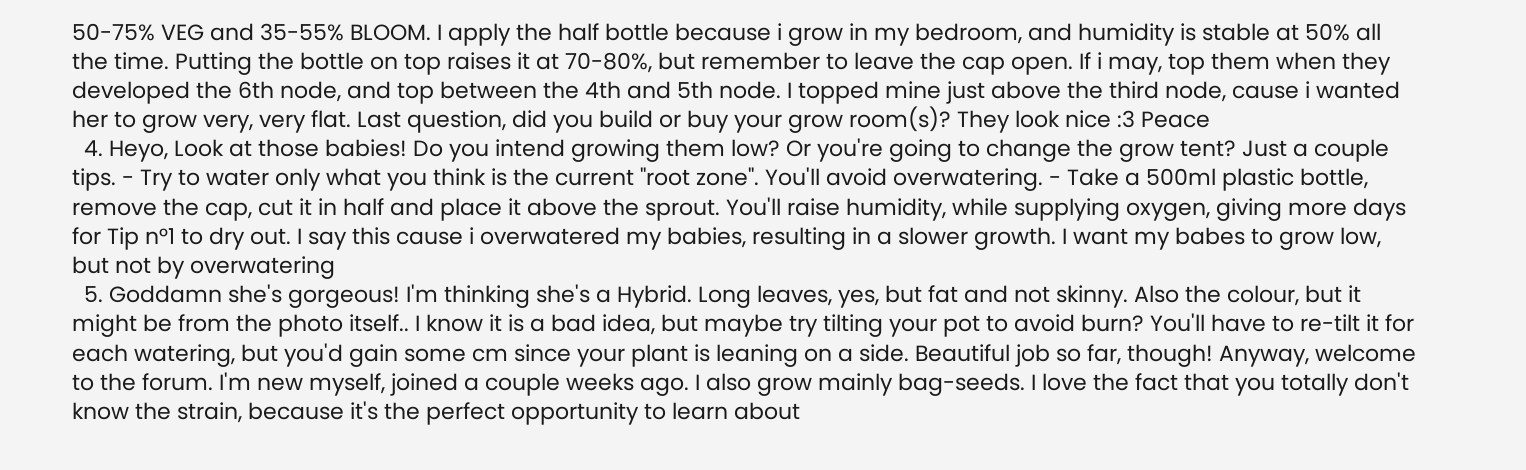50-75% VEG and 35-55% BLOOM. I apply the half bottle because i grow in my bedroom, and humidity is stable at 50% all the time. Putting the bottle on top raises it at 70-80%, but remember to leave the cap open. If i may, top them when they developed the 6th node, and top between the 4th and 5th node. I topped mine just above the third node, cause i wanted her to grow very, very flat. Last question, did you build or buy your grow room(s)? They look nice :3 Peace
  4. Heyo, Look at those babies! Do you intend growing them low? Or you're going to change the grow tent? Just a couple tips. - Try to water only what you think is the current "root zone". You'll avoid overwatering. - Take a 500ml plastic bottle, remove the cap, cut it in half and place it above the sprout. You'll raise humidity, while supplying oxygen, giving more days for Tip n°1 to dry out. I say this cause i overwatered my babies, resulting in a slower growth. I want my babes to grow low, but not by overwatering
  5. Goddamn she's gorgeous! I'm thinking she's a Hybrid. Long leaves, yes, but fat and not skinny. Also the colour, but it might be from the photo itself.. I know it is a bad idea, but maybe try tilting your pot to avoid burn? You'll have to re-tilt it for each watering, but you'd gain some cm since your plant is leaning on a side. Beautiful job so far, though! Anyway, welcome to the forum. I'm new myself, joined a couple weeks ago. I also grow mainly bag-seeds. I love the fact that you totally don't know the strain, because it's the perfect opportunity to learn about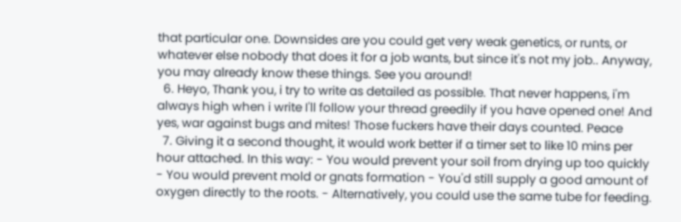that particular one. Downsides are you could get very weak genetics, or runts, or whatever else nobody that does it for a job wants, but since it's not my job.. Anyway, you may already know these things. See you around!
  6. Heyo, Thank you, i try to write as detailed as possible. That never happens, i'm always high when i write I'll follow your thread greedily if you have opened one! And yes, war against bugs and mites! Those fuckers have their days counted. Peace
  7. Giving it a second thought, it would work better if a timer set to like 10 mins per hour attached. In this way: - You would prevent your soil from drying up too quickly - You would prevent mold or gnats formation - You'd still supply a good amount of oxygen directly to the roots. - Alternatively, you could use the same tube for feeding.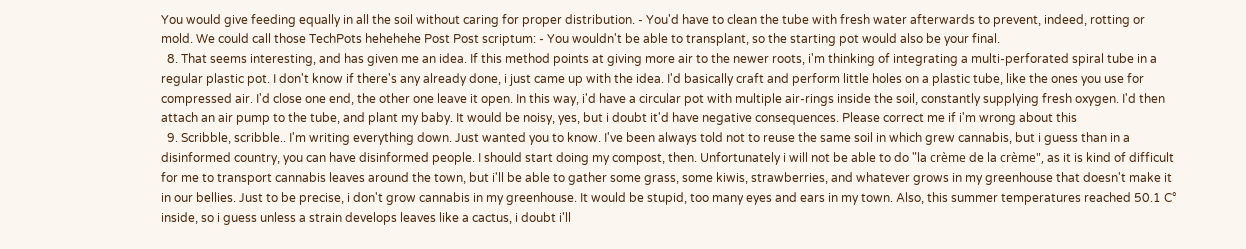You would give feeding equally in all the soil without caring for proper distribution. - You'd have to clean the tube with fresh water afterwards to prevent, indeed, rotting or mold. We could call those TechPots hehehehe Post Post scriptum: - You wouldn't be able to transplant, so the starting pot would also be your final.
  8. That seems interesting, and has given me an idea. If this method points at giving more air to the newer roots, i'm thinking of integrating a multi-perforated spiral tube in a regular plastic pot. I don't know if there's any already done, i just came up with the idea. I'd basically craft and perform little holes on a plastic tube, like the ones you use for compressed air. I'd close one end, the other one leave it open. In this way, i'd have a circular pot with multiple air-rings inside the soil, constantly supplying fresh oxygen. I'd then attach an air pump to the tube, and plant my baby. It would be noisy, yes, but i doubt it'd have negative consequences. Please correct me if i'm wrong about this
  9. Scribble, scribble.. I'm writing everything down. Just wanted you to know. I've been always told not to reuse the same soil in which grew cannabis, but i guess than in a disinformed country, you can have disinformed people. I should start doing my compost, then. Unfortunately i will not be able to do "la crème de la crème", as it is kind of difficult for me to transport cannabis leaves around the town, but i'll be able to gather some grass, some kiwis, strawberries, and whatever grows in my greenhouse that doesn't make it in our bellies. Just to be precise, i don't grow cannabis in my greenhouse. It would be stupid, too many eyes and ears in my town. Also, this summer temperatures reached 50.1 C° inside, so i guess unless a strain develops leaves like a cactus, i doubt i'll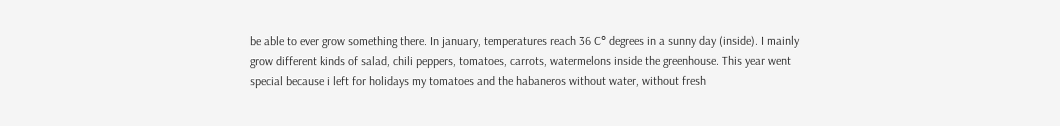be able to ever grow something there. In january, temperatures reach 36 C° degrees in a sunny day (inside). I mainly grow different kinds of salad, chili peppers, tomatoes, carrots, watermelons inside the greenhouse. This year went special because i left for holidays my tomatoes and the habaneros without water, without fresh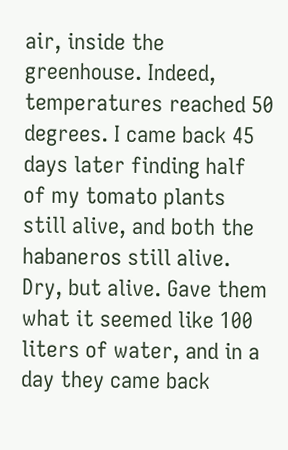air, inside the greenhouse. Indeed, temperatures reached 50 degrees. I came back 45 days later finding half of my tomato plants still alive, and both the habaneros still alive. Dry, but alive. Gave them what it seemed like 100 liters of water, and in a day they came back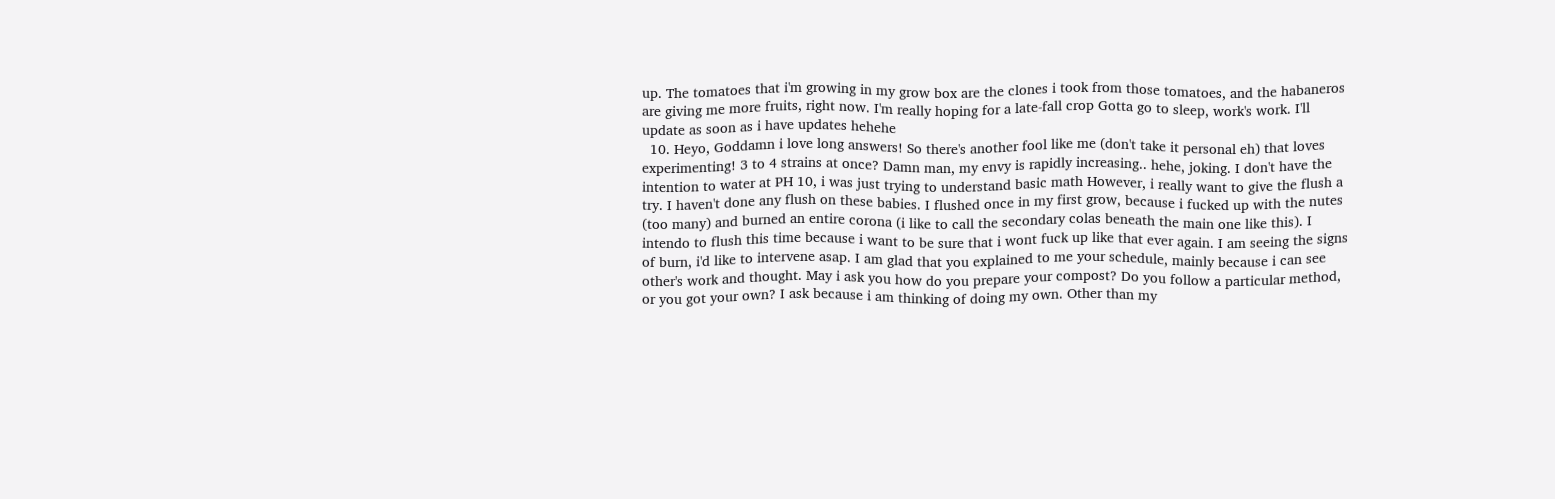up. The tomatoes that i'm growing in my grow box are the clones i took from those tomatoes, and the habaneros are giving me more fruits, right now. I'm really hoping for a late-fall crop Gotta go to sleep, work's work. I'll update as soon as i have updates hehehe
  10. Heyo, Goddamn i love long answers! So there's another fool like me (don't take it personal eh) that loves experimenting! 3 to 4 strains at once? Damn man, my envy is rapidly increasing.. hehe, joking. I don't have the intention to water at PH 10, i was just trying to understand basic math However, i really want to give the flush a try. I haven't done any flush on these babies. I flushed once in my first grow, because i fucked up with the nutes (too many) and burned an entire corona (i like to call the secondary colas beneath the main one like this). I intendo to flush this time because i want to be sure that i wont fuck up like that ever again. I am seeing the signs of burn, i'd like to intervene asap. I am glad that you explained to me your schedule, mainly because i can see other's work and thought. May i ask you how do you prepare your compost? Do you follow a particular method, or you got your own? I ask because i am thinking of doing my own. Other than my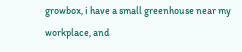growbox, i have a small greenhouse near my workplace, and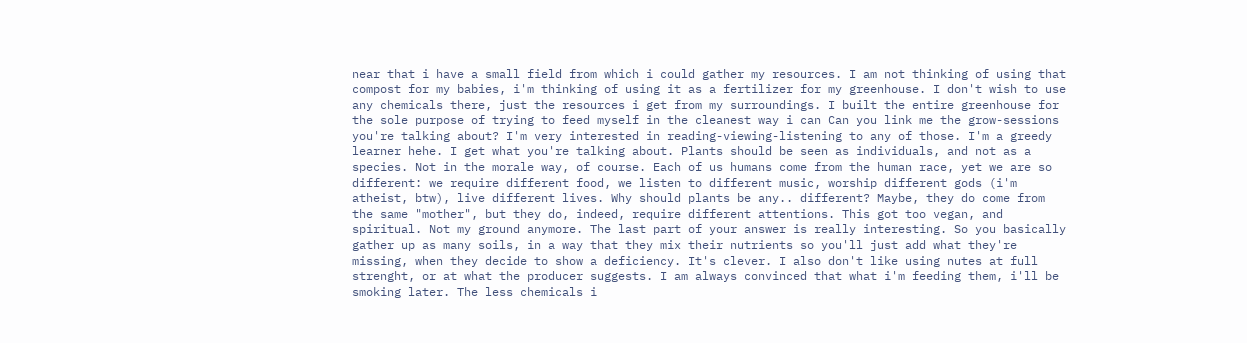near that i have a small field from which i could gather my resources. I am not thinking of using that compost for my babies, i'm thinking of using it as a fertilizer for my greenhouse. I don't wish to use any chemicals there, just the resources i get from my surroundings. I built the entire greenhouse for the sole purpose of trying to feed myself in the cleanest way i can Can you link me the grow-sessions you're talking about? I'm very interested in reading-viewing-listening to any of those. I'm a greedy learner hehe. I get what you're talking about. Plants should be seen as individuals, and not as a species. Not in the morale way, of course. Each of us humans come from the human race, yet we are so different: we require different food, we listen to different music, worship different gods (i'm atheist, btw), live different lives. Why should plants be any.. different? Maybe, they do come from the same "mother", but they do, indeed, require different attentions. This got too vegan, and spiritual. Not my ground anymore. The last part of your answer is really interesting. So you basically gather up as many soils, in a way that they mix their nutrients so you'll just add what they're missing, when they decide to show a deficiency. It's clever. I also don't like using nutes at full strenght, or at what the producer suggests. I am always convinced that what i'm feeding them, i'll be smoking later. The less chemicals i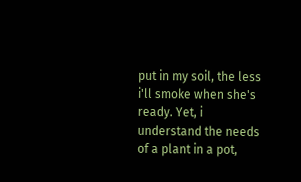put in my soil, the less i'll smoke when she's ready. Yet, i understand the needs of a plant in a pot,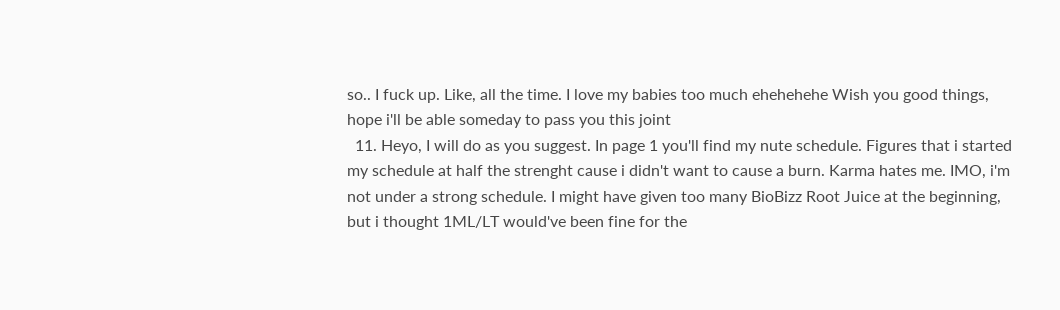so.. I fuck up. Like, all the time. I love my babies too much ehehehehe Wish you good things, hope i'll be able someday to pass you this joint
  11. Heyo, I will do as you suggest. In page 1 you'll find my nute schedule. Figures that i started my schedule at half the strenght cause i didn't want to cause a burn. Karma hates me. IMO, i'm not under a strong schedule. I might have given too many BioBizz Root Juice at the beginning, but i thought 1ML/LT would've been fine for the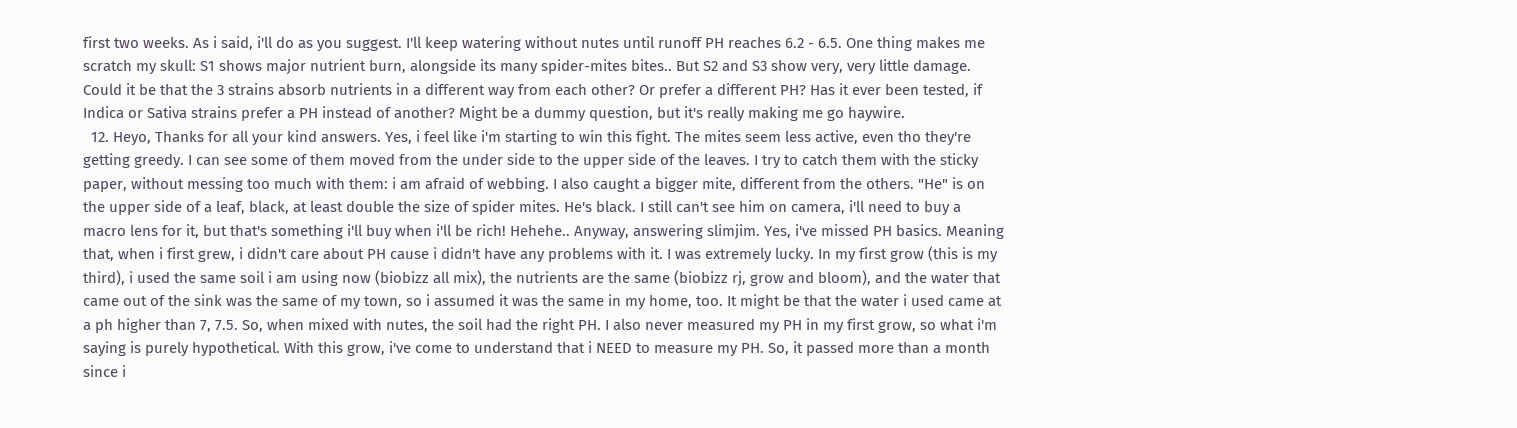first two weeks. As i said, i'll do as you suggest. I'll keep watering without nutes until runoff PH reaches 6.2 - 6.5. One thing makes me scratch my skull: S1 shows major nutrient burn, alongside its many spider-mites bites.. But S2 and S3 show very, very little damage. Could it be that the 3 strains absorb nutrients in a different way from each other? Or prefer a different PH? Has it ever been tested, if Indica or Sativa strains prefer a PH instead of another? Might be a dummy question, but it's really making me go haywire.
  12. Heyo, Thanks for all your kind answers. Yes, i feel like i'm starting to win this fight. The mites seem less active, even tho they're getting greedy. I can see some of them moved from the under side to the upper side of the leaves. I try to catch them with the sticky paper, without messing too much with them: i am afraid of webbing. I also caught a bigger mite, different from the others. "He" is on the upper side of a leaf, black, at least double the size of spider mites. He's black. I still can't see him on camera, i'll need to buy a macro lens for it, but that's something i'll buy when i'll be rich! Hehehe.. Anyway, answering slimjim. Yes, i've missed PH basics. Meaning that, when i first grew, i didn't care about PH cause i didn't have any problems with it. I was extremely lucky. In my first grow (this is my third), i used the same soil i am using now (biobizz all mix), the nutrients are the same (biobizz rj, grow and bloom), and the water that came out of the sink was the same of my town, so i assumed it was the same in my home, too. It might be that the water i used came at a ph higher than 7, 7.5. So, when mixed with nutes, the soil had the right PH. I also never measured my PH in my first grow, so what i'm saying is purely hypothetical. With this grow, i've come to understand that i NEED to measure my PH. So, it passed more than a month since i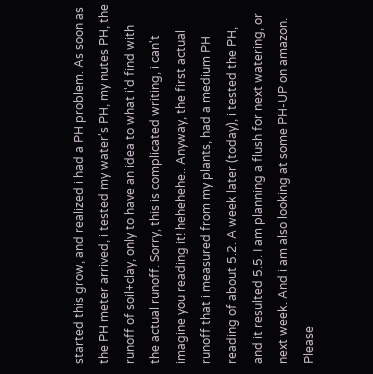started this grow, and realized i had a PH problem. As soon as the PH meter arrived, i tested my water's PH, my nutes PH, the runoff of soil+clay, only to have an idea to what i'd find with the actual runoff. Sorry, this is complicated writing, i can't imagine you reading it! hehehehe.. Anyway, the first actual runoff that i measured from my plants, had a medium PH reading of about 5.2. A week later (today), i tested the PH, and it resulted 5.5. I am planning a flush for next watering, or next week. And i am also looking at some PH-UP on amazon. Please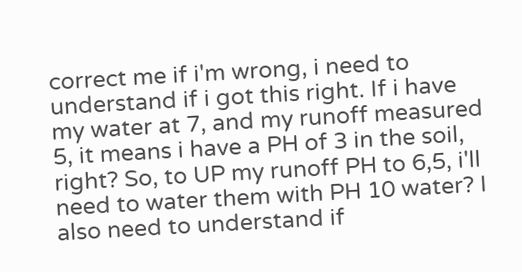correct me if i'm wrong, i need to understand if i got this right. If i have my water at 7, and my runoff measured 5, it means i have a PH of 3 in the soil, right? So, to UP my runoff PH to 6,5, i'll need to water them with PH 10 water? I also need to understand if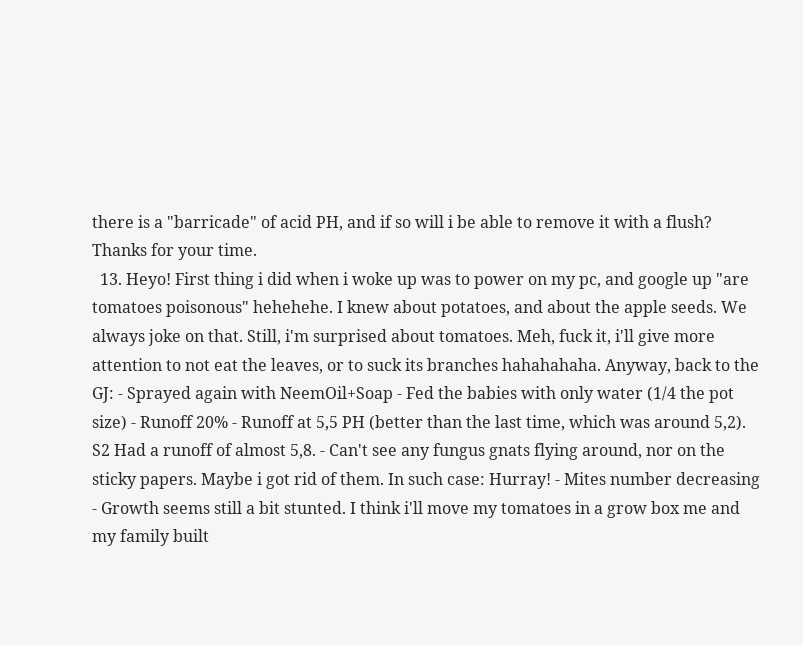there is a "barricade" of acid PH, and if so will i be able to remove it with a flush? Thanks for your time.
  13. Heyo! First thing i did when i woke up was to power on my pc, and google up "are tomatoes poisonous" hehehehe. I knew about potatoes, and about the apple seeds. We always joke on that. Still, i'm surprised about tomatoes. Meh, fuck it, i'll give more attention to not eat the leaves, or to suck its branches hahahahaha. Anyway, back to the GJ: - Sprayed again with NeemOil+Soap - Fed the babies with only water (1/4 the pot size) - Runoff 20% - Runoff at 5,5 PH (better than the last time, which was around 5,2). S2 Had a runoff of almost 5,8. - Can't see any fungus gnats flying around, nor on the sticky papers. Maybe i got rid of them. In such case: Hurray! - Mites number decreasing - Growth seems still a bit stunted. I think i'll move my tomatoes in a grow box me and my family built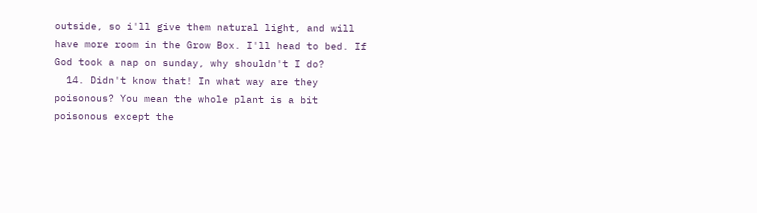outside, so i'll give them natural light, and will have more room in the Grow Box. I'll head to bed. If God took a nap on sunday, why shouldn't I do?
  14. Didn't know that! In what way are they poisonous? You mean the whole plant is a bit poisonous except the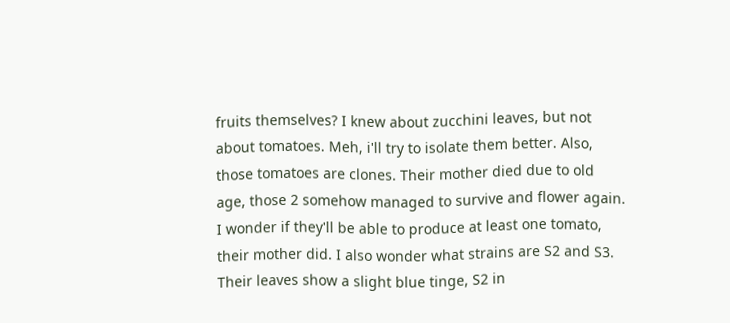fruits themselves? I knew about zucchini leaves, but not about tomatoes. Meh, i'll try to isolate them better. Also, those tomatoes are clones. Their mother died due to old age, those 2 somehow managed to survive and flower again. I wonder if they'll be able to produce at least one tomato, their mother did. I also wonder what strains are S2 and S3. Their leaves show a slight blue tinge, S2 in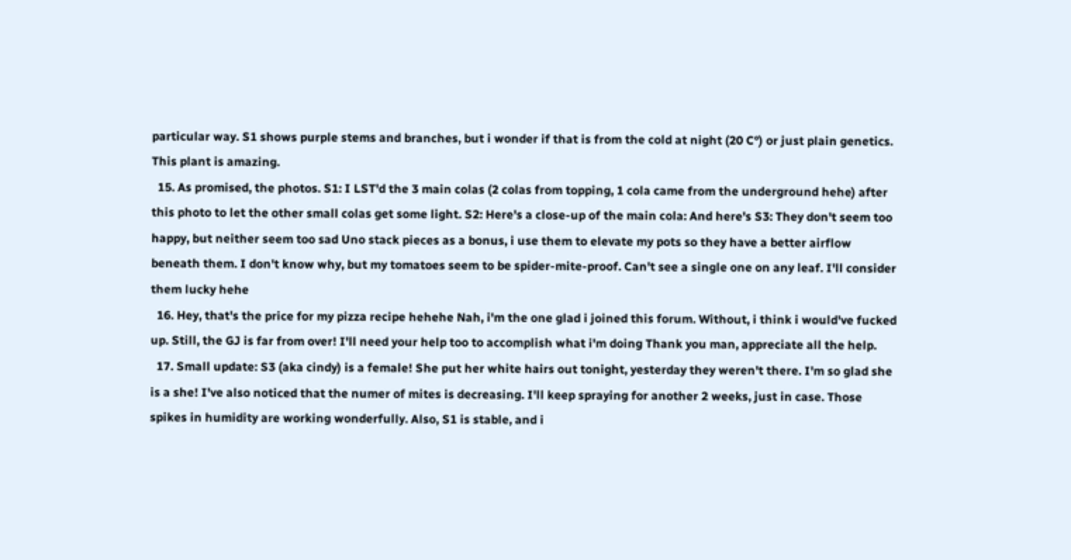particular way. S1 shows purple stems and branches, but i wonder if that is from the cold at night (20 C°) or just plain genetics. This plant is amazing.
  15. As promised, the photos. S1: I LST'd the 3 main colas (2 colas from topping, 1 cola came from the underground hehe) after this photo to let the other small colas get some light. S2: Here's a close-up of the main cola: And here's S3: They don't seem too happy, but neither seem too sad Uno stack pieces as a bonus, i use them to elevate my pots so they have a better airflow beneath them. I don't know why, but my tomatoes seem to be spider-mite-proof. Can't see a single one on any leaf. I'll consider them lucky hehe
  16. Hey, that's the price for my pizza recipe hehehe Nah, i'm the one glad i joined this forum. Without, i think i would've fucked up. Still, the GJ is far from over! I'll need your help too to accomplish what i'm doing Thank you man, appreciate all the help.
  17. Small update: S3 (aka cindy) is a female! She put her white hairs out tonight, yesterday they weren't there. I'm so glad she is a she! I've also noticed that the numer of mites is decreasing. I'll keep spraying for another 2 weeks, just in case. Those spikes in humidity are working wonderfully. Also, S1 is stable, and i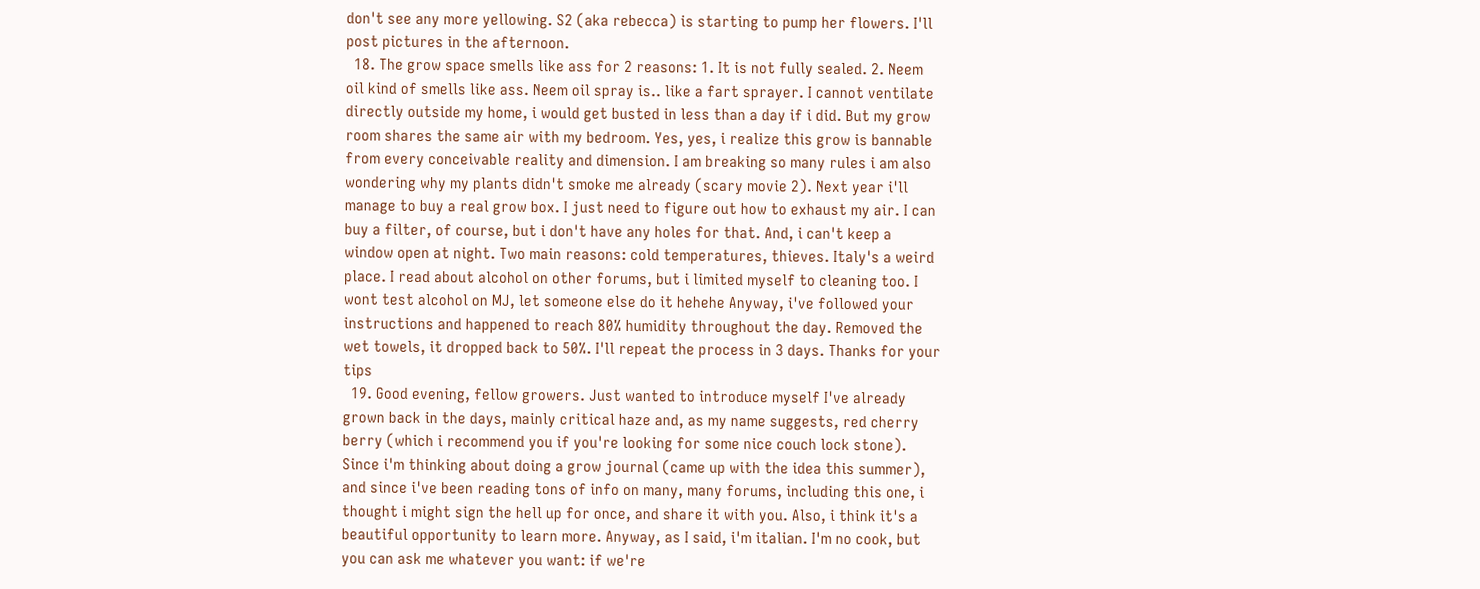don't see any more yellowing. S2 (aka rebecca) is starting to pump her flowers. I'll post pictures in the afternoon.
  18. The grow space smells like ass for 2 reasons: 1. It is not fully sealed. 2. Neem oil kind of smells like ass. Neem oil spray is.. like a fart sprayer. I cannot ventilate directly outside my home, i would get busted in less than a day if i did. But my grow room shares the same air with my bedroom. Yes, yes, i realize this grow is bannable from every conceivable reality and dimension. I am breaking so many rules i am also wondering why my plants didn't smoke me already (scary movie 2). Next year i'll manage to buy a real grow box. I just need to figure out how to exhaust my air. I can buy a filter, of course, but i don't have any holes for that. And, i can't keep a window open at night. Two main reasons: cold temperatures, thieves. Italy's a weird place. I read about alcohol on other forums, but i limited myself to cleaning too. I wont test alcohol on MJ, let someone else do it hehehe Anyway, i've followed your instructions and happened to reach 80% humidity throughout the day. Removed the wet towels, it dropped back to 50%. I'll repeat the process in 3 days. Thanks for your tips
  19. Good evening, fellow growers. Just wanted to introduce myself I've already grown back in the days, mainly critical haze and, as my name suggests, red cherry berry (which i recommend you if you're looking for some nice couch lock stone). Since i'm thinking about doing a grow journal (came up with the idea this summer), and since i've been reading tons of info on many, many forums, including this one, i thought i might sign the hell up for once, and share it with you. Also, i think it's a beautiful opportunity to learn more. Anyway, as I said, i'm italian. I'm no cook, but you can ask me whatever you want: if we're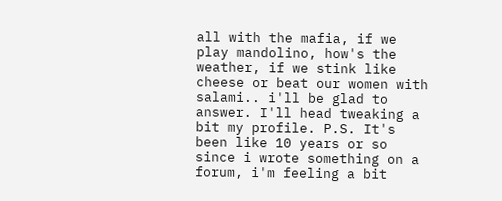all with the mafia, if we play mandolino, how's the weather, if we stink like cheese or beat our women with salami.. i'll be glad to answer. I'll head tweaking a bit my profile. P.S. It's been like 10 years or so since i wrote something on a forum, i'm feeling a bit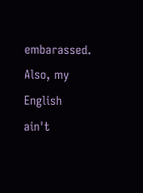embarassed. Also, my English ain't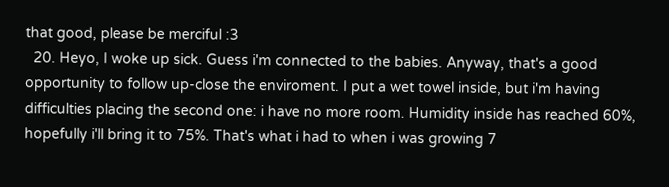that good, please be merciful :3
  20. Heyo, I woke up sick. Guess i'm connected to the babies. Anyway, that's a good opportunity to follow up-close the enviroment. I put a wet towel inside, but i'm having difficulties placing the second one: i have no more room. Humidity inside has reached 60%, hopefully i'll bring it to 75%. That's what i had to when i was growing 7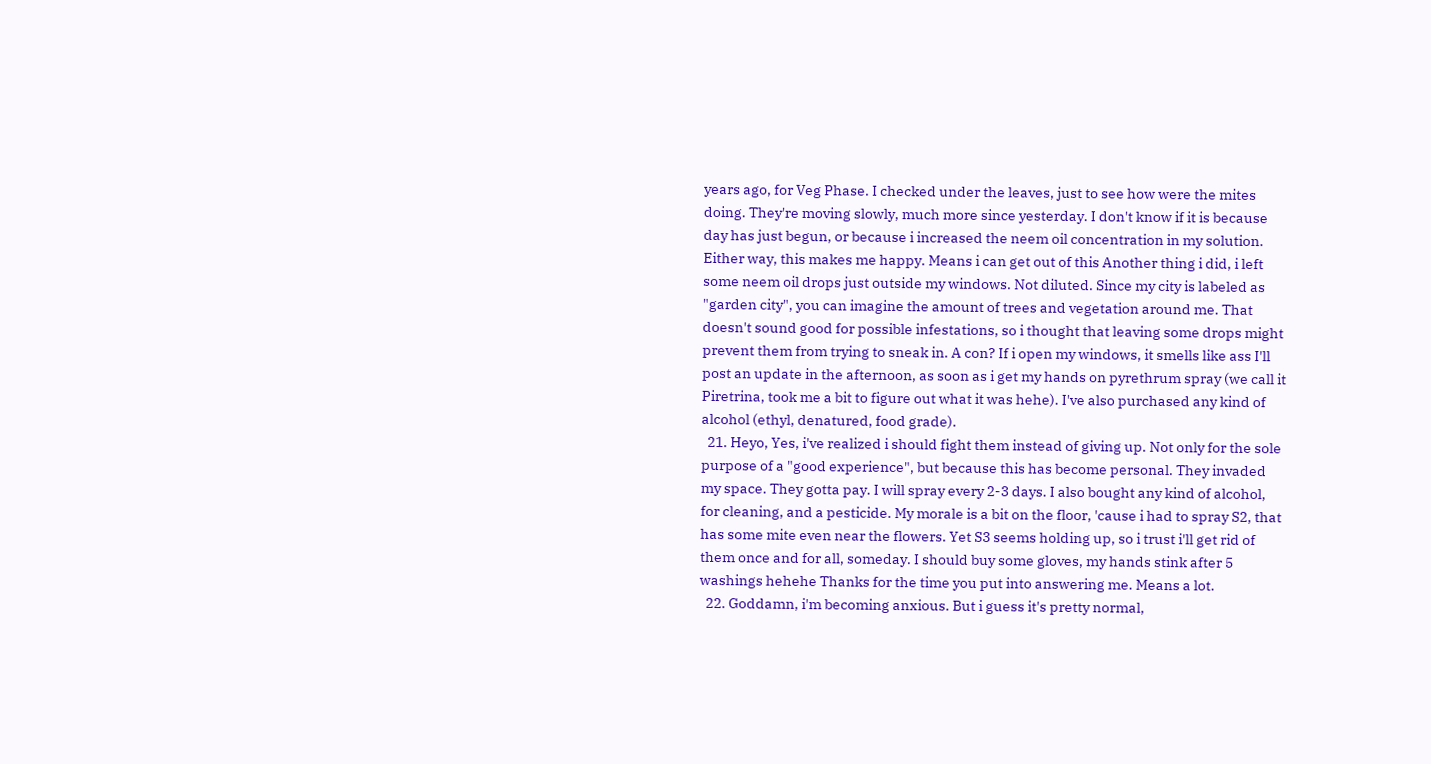years ago, for Veg Phase. I checked under the leaves, just to see how were the mites doing. They're moving slowly, much more since yesterday. I don't know if it is because day has just begun, or because i increased the neem oil concentration in my solution. Either way, this makes me happy. Means i can get out of this Another thing i did, i left some neem oil drops just outside my windows. Not diluted. Since my city is labeled as "garden city", you can imagine the amount of trees and vegetation around me. That doesn't sound good for possible infestations, so i thought that leaving some drops might prevent them from trying to sneak in. A con? If i open my windows, it smells like ass I'll post an update in the afternoon, as soon as i get my hands on pyrethrum spray (we call it Piretrina, took me a bit to figure out what it was hehe). I've also purchased any kind of alcohol (ethyl, denatured, food grade).
  21. Heyo, Yes, i've realized i should fight them instead of giving up. Not only for the sole purpose of a "good experience", but because this has become personal. They invaded my space. They gotta pay. I will spray every 2-3 days. I also bought any kind of alcohol, for cleaning, and a pesticide. My morale is a bit on the floor, 'cause i had to spray S2, that has some mite even near the flowers. Yet S3 seems holding up, so i trust i'll get rid of them once and for all, someday. I should buy some gloves, my hands stink after 5 washings hehehe Thanks for the time you put into answering me. Means a lot.
  22. Goddamn, i'm becoming anxious. But i guess it's pretty normal,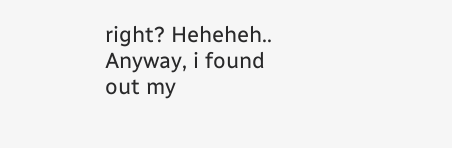right? Heheheh.. Anyway, i found out my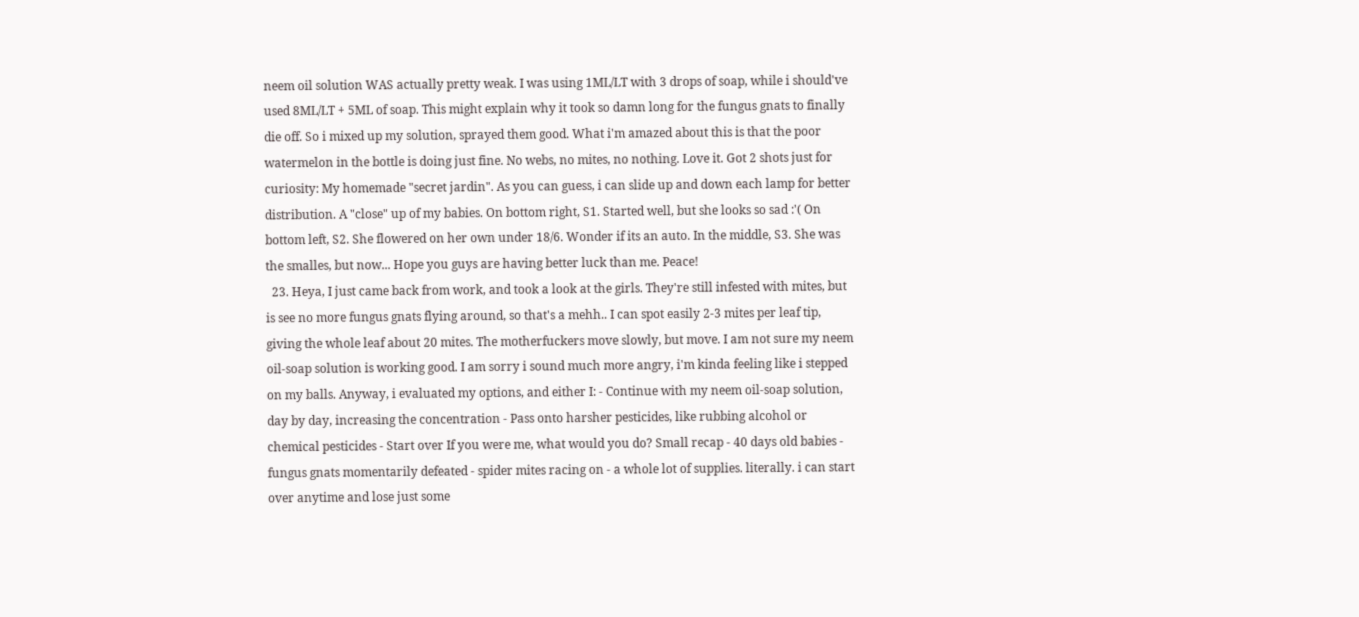neem oil solution WAS actually pretty weak. I was using 1ML/LT with 3 drops of soap, while i should've used 8ML/LT + 5ML of soap. This might explain why it took so damn long for the fungus gnats to finally die off. So i mixed up my solution, sprayed them good. What i'm amazed about this is that the poor watermelon in the bottle is doing just fine. No webs, no mites, no nothing. Love it. Got 2 shots just for curiosity: My homemade "secret jardin". As you can guess, i can slide up and down each lamp for better distribution. A "close" up of my babies. On bottom right, S1. Started well, but she looks so sad :'( On bottom left, S2. She flowered on her own under 18/6. Wonder if its an auto. In the middle, S3. She was the smalles, but now... Hope you guys are having better luck than me. Peace!
  23. Heya, I just came back from work, and took a look at the girls. They're still infested with mites, but is see no more fungus gnats flying around, so that's a mehh.. I can spot easily 2-3 mites per leaf tip, giving the whole leaf about 20 mites. The motherfuckers move slowly, but move. I am not sure my neem oil-soap solution is working good. I am sorry i sound much more angry, i'm kinda feeling like i stepped on my balls. Anyway, i evaluated my options, and either I: - Continue with my neem oil-soap solution, day by day, increasing the concentration - Pass onto harsher pesticides, like rubbing alcohol or chemical pesticides - Start over If you were me, what would you do? Small recap - 40 days old babies - fungus gnats momentarily defeated - spider mites racing on - a whole lot of supplies. literally. i can start over anytime and lose just some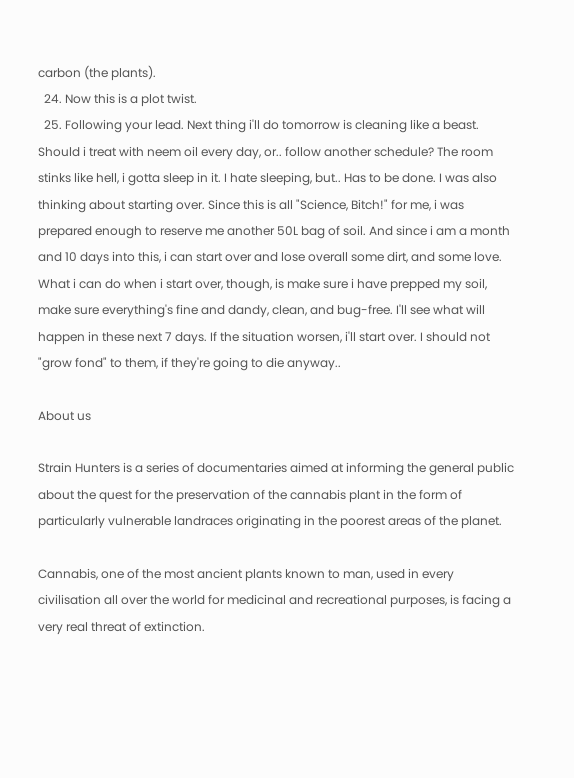carbon (the plants).
  24. Now this is a plot twist.
  25. Following your lead. Next thing i'll do tomorrow is cleaning like a beast. Should i treat with neem oil every day, or.. follow another schedule? The room stinks like hell, i gotta sleep in it. I hate sleeping, but.. Has to be done. I was also thinking about starting over. Since this is all "Science, Bitch!" for me, i was prepared enough to reserve me another 50L bag of soil. And since i am a month and 10 days into this, i can start over and lose overall some dirt, and some love. What i can do when i start over, though, is make sure i have prepped my soil, make sure everything's fine and dandy, clean, and bug-free. I'll see what will happen in these next 7 days. If the situation worsen, i'll start over. I should not "grow fond" to them, if they're going to die anyway..

About us

Strain Hunters is a series of documentaries aimed at informing the general public about the quest for the preservation of the cannabis plant in the form of particularly vulnerable landraces originating in the poorest areas of the planet.

Cannabis, one of the most ancient plants known to man, used in every civilisation all over the world for medicinal and recreational purposes, is facing a very real threat of extinction.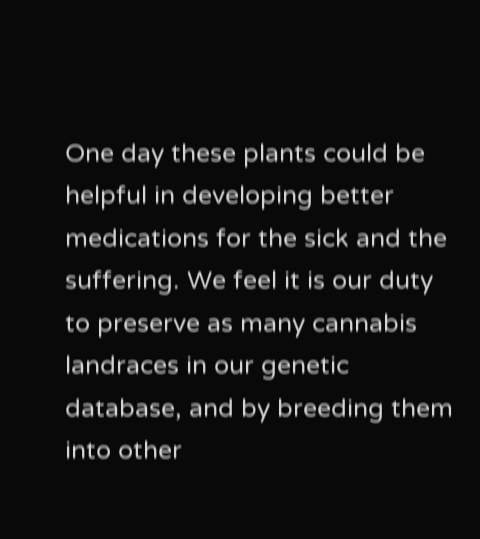One day these plants could be helpful in developing better medications for the sick and the suffering. We feel it is our duty to preserve as many cannabis landraces in our genetic database, and by breeding them into other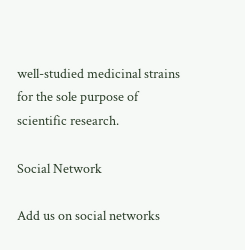well-studied medicinal strains for the sole purpose of scientific research.

Social Network

Add us on social networks